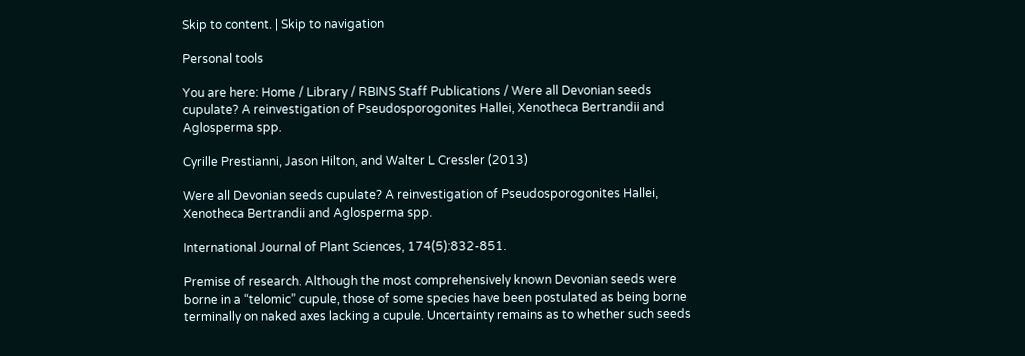Skip to content. | Skip to navigation

Personal tools

You are here: Home / Library / RBINS Staff Publications / Were all Devonian seeds cupulate? A reinvestigation of Pseudosporogonites Hallei, Xenotheca Bertrandii and Aglosperma spp.

Cyrille Prestianni, Jason Hilton, and Walter L Cressler (2013)

Were all Devonian seeds cupulate? A reinvestigation of Pseudosporogonites Hallei, Xenotheca Bertrandii and Aglosperma spp.

International Journal of Plant Sciences, 174(5):832-851.

Premise of research. Although the most comprehensively known Devonian seeds were borne in a “telomic” cupule, those of some species have been postulated as being borne terminally on naked axes lacking a cupule. Uncertainty remains as to whether such seeds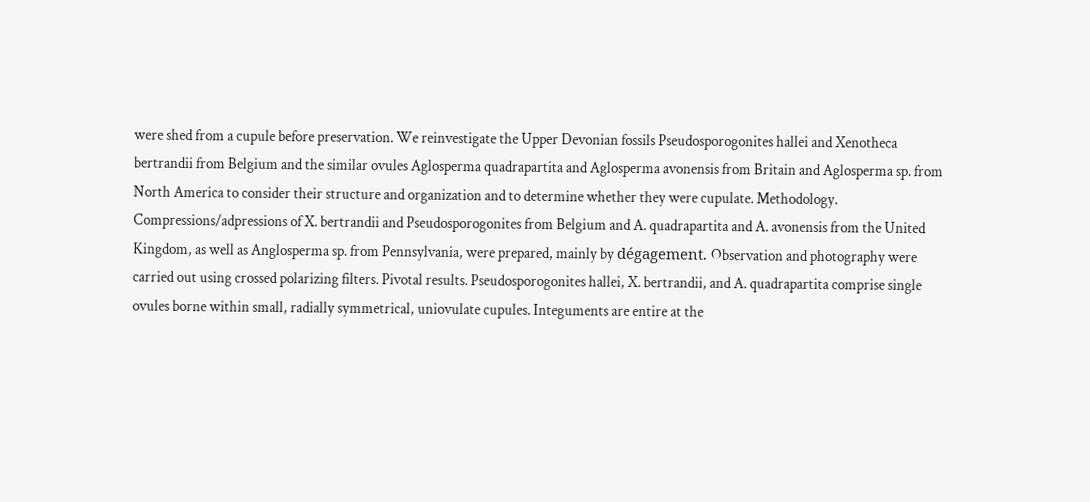were shed from a cupule before preservation. We reinvestigate the Upper Devonian fossils Pseudosporogonites hallei and Xenotheca bertrandii from Belgium and the similar ovules Aglosperma quadrapartita and Aglosperma avonensis from Britain and Aglosperma sp. from North America to consider their structure and organization and to determine whether they were cupulate. Methodology. Compressions/adpressions of X. bertrandii and Pseudosporogonites from Belgium and A. quadrapartita and A. avonensis from the United Kingdom, as well as Anglosperma sp. from Pennsylvania, were prepared, mainly by dégagement. Observation and photography were carried out using crossed polarizing filters. Pivotal results. Pseudosporogonites hallei, X. bertrandii, and A. quadrapartita comprise single ovules borne within small, radially symmetrical, uniovulate cupules. Integuments are entire at the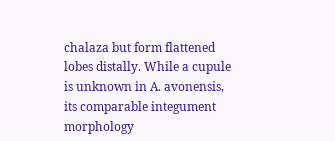chalaza but form flattened lobes distally. While a cupule is unknown in A. avonensis, its comparable integument morphology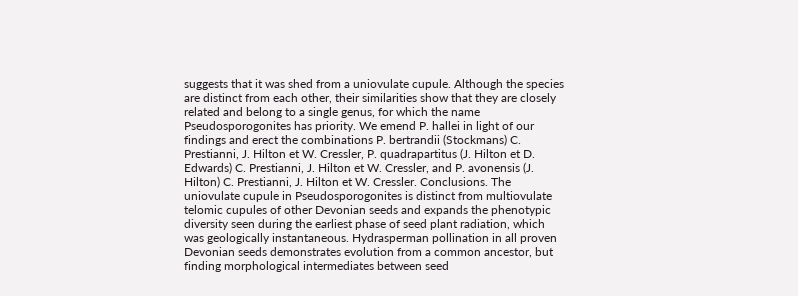suggests that it was shed from a uniovulate cupule. Although the species are distinct from each other, their similarities show that they are closely related and belong to a single genus, for which the name Pseudosporogonites has priority. We emend P. hallei in light of our findings and erect the combinations P. bertrandii (Stockmans) C. Prestianni, J. Hilton et W. Cressler, P. quadrapartitus (J. Hilton et D. Edwards) C. Prestianni, J. Hilton et W. Cressler, and P. avonensis (J. Hilton) C. Prestianni, J. Hilton et W. Cressler. Conclusions. The uniovulate cupule in Pseudosporogonites is distinct from multiovulate telomic cupules of other Devonian seeds and expands the phenotypic diversity seen during the earliest phase of seed plant radiation, which was geologically instantaneous. Hydrasperman pollination in all proven Devonian seeds demonstrates evolution from a common ancestor, but finding morphological intermediates between seed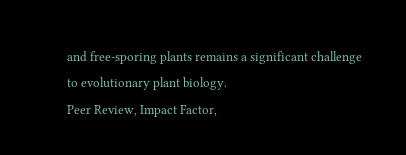and free-sporing plants remains a significant challenge to evolutionary plant biology.
Peer Review, Impact Factor,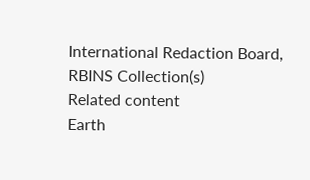International Redaction Board, RBINS Collection(s)
Related content
Earth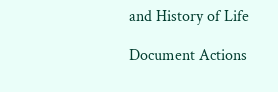and History of Life

Document Actions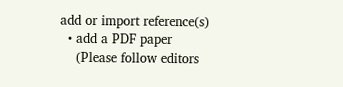add or import reference(s)
  • add a PDF paper
    (Please follow editors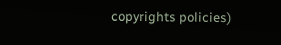copyrights policies)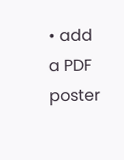• add a PDF poster